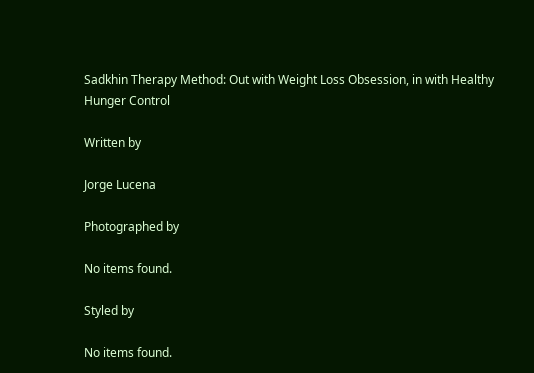Sadkhin Therapy Method: Out with Weight Loss Obsession, in with Healthy Hunger Control

Written by

Jorge Lucena

Photographed by

No items found.

Styled by

No items found.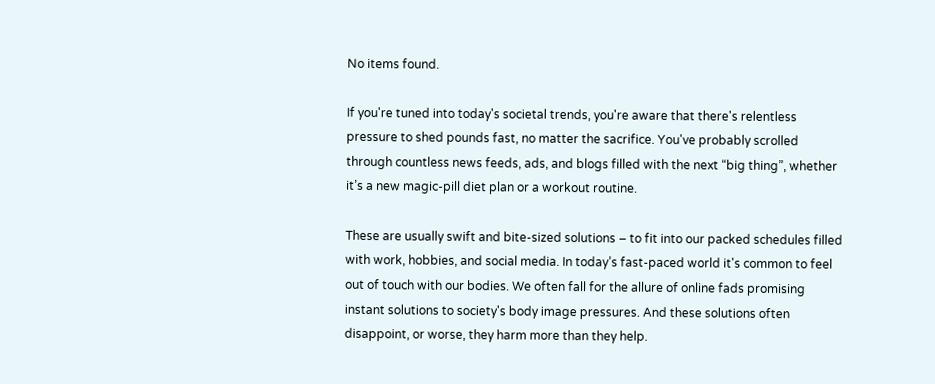No items found.

If you're tuned into today's societal trends, you're aware that there's relentless pressure to shed pounds fast, no matter the sacrifice. You've probably scrolled through countless news feeds, ads, and blogs filled with the next “big thing”, whether it’s a new magic-pill diet plan or a workout routine.

These are usually swift and bite-sized solutions – to fit into our packed schedules filled with work, hobbies, and social media. In today’s fast-paced world it's common to feel out of touch with our bodies. We often fall for the allure of online fads promising instant solutions to society's body image pressures. And these solutions often disappoint, or worse, they harm more than they help.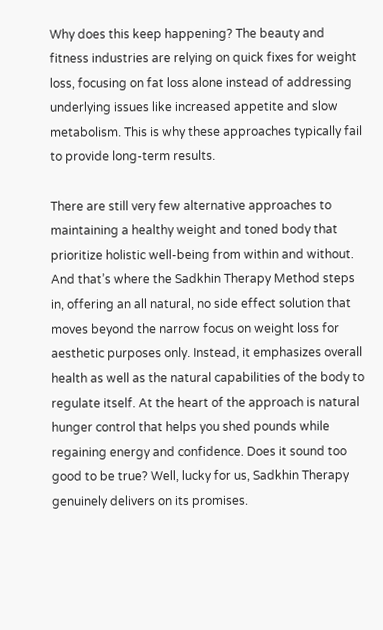Why does this keep happening? The beauty and fitness industries are relying on quick fixes for weight loss, focusing on fat loss alone instead of addressing underlying issues like increased appetite and slow metabolism. This is why these approaches typically fail to provide long-term results.

There are still very few alternative approaches to maintaining a healthy weight and toned body that  prioritize holistic well-being from within and without. And that’s where the Sadkhin Therapy Method steps in, offering an all natural, no side effect solution that moves beyond the narrow focus on weight loss for aesthetic purposes only. Instead, it emphasizes overall health as well as the natural capabilities of the body to regulate itself. At the heart of the approach is natural hunger control that helps you shed pounds while regaining energy and confidence. Does it sound too good to be true? Well, lucky for us, Sadkhin Therapy genuinely delivers on its promises.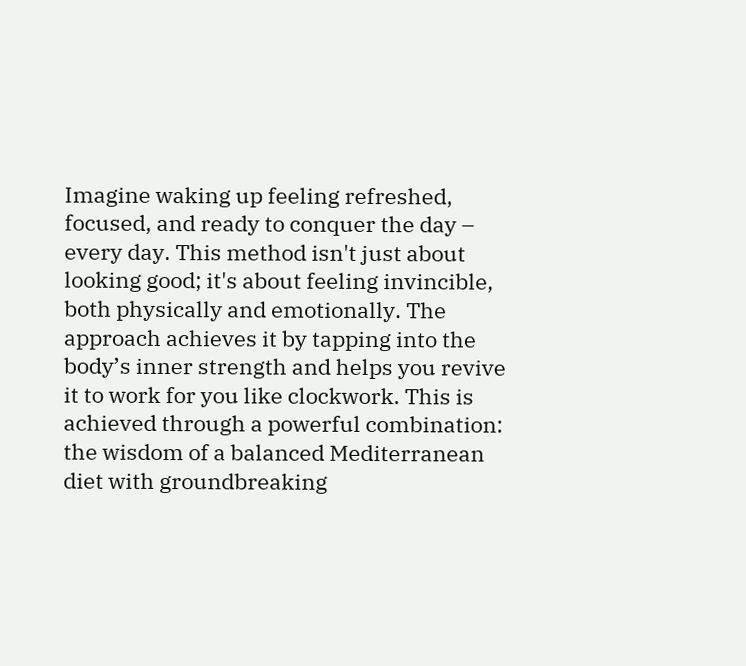Imagine waking up feeling refreshed, focused, and ready to conquer the day – every day. This method isn't just about looking good; it's about feeling invincible, both physically and emotionally. The approach achieves it by tapping into the body’s inner strength and helps you revive it to work for you like clockwork. This is achieved through a powerful combination: the wisdom of a balanced Mediterranean diet with groundbreaking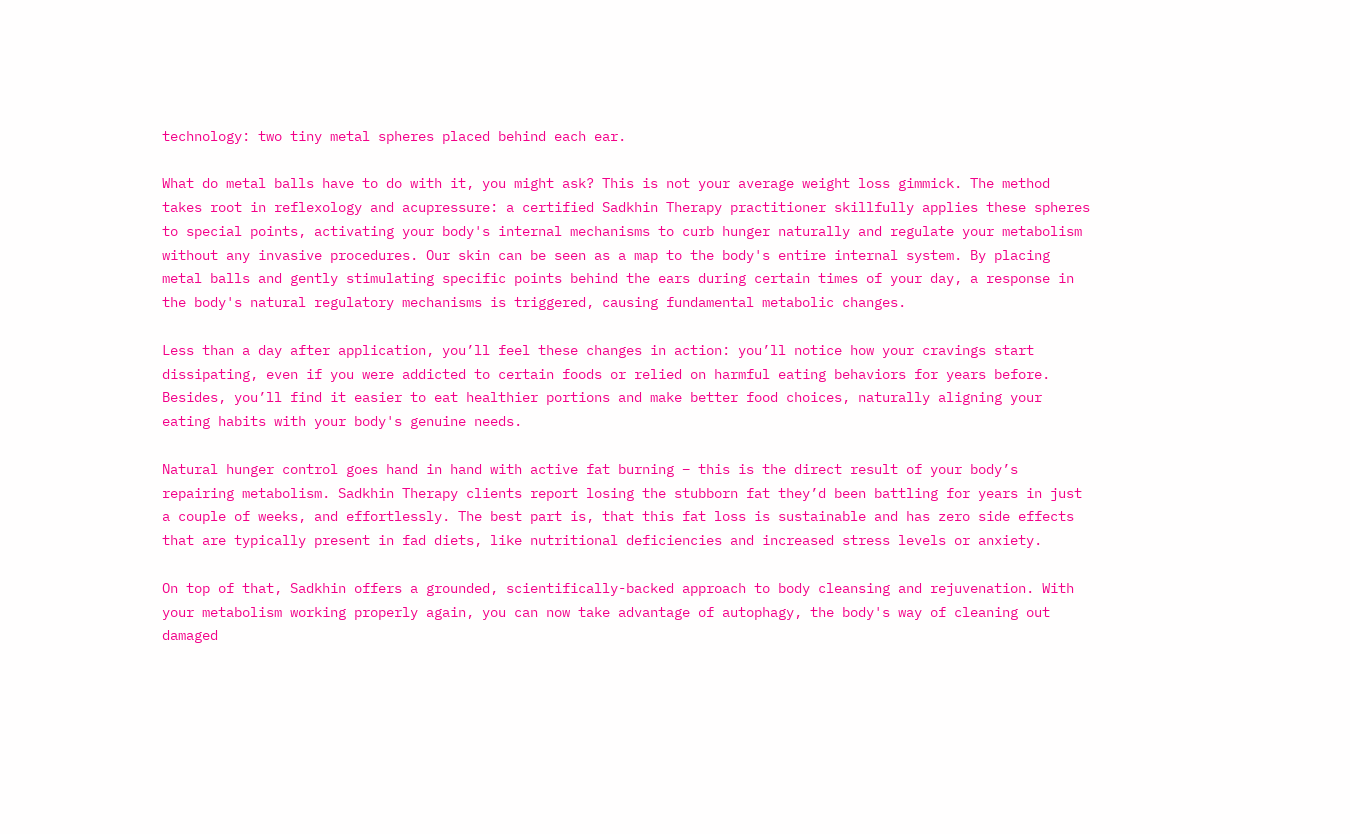technology: two tiny metal spheres placed behind each ear.

What do metal balls have to do with it, you might ask? This is not your average weight loss gimmick. The method takes root in reflexology and acupressure: a certified Sadkhin Therapy practitioner skillfully applies these spheres to special points, activating your body's internal mechanisms to curb hunger naturally and regulate your metabolism without any invasive procedures. Our skin can be seen as a map to the body's entire internal system. By placing metal balls and gently stimulating specific points behind the ears during certain times of your day, a response in the body's natural regulatory mechanisms is triggered, causing fundamental metabolic changes.

Less than a day after application, you’ll feel these changes in action: you’ll notice how your cravings start dissipating, even if you were addicted to certain foods or relied on harmful eating behaviors for years before. Besides, you’ll find it easier to eat healthier portions and make better food choices, naturally aligning your eating habits with your body's genuine needs.

Natural hunger control goes hand in hand with active fat burning – this is the direct result of your body’s repairing metabolism. Sadkhin Therapy clients report losing the stubborn fat they’d been battling for years in just a couple of weeks, and effortlessly. The best part is, that this fat loss is sustainable and has zero side effects that are typically present in fad diets, like nutritional deficiencies and increased stress levels or anxiety.

On top of that, Sadkhin offers a grounded, scientifically-backed approach to body cleansing and rejuvenation. With your metabolism working properly again, you can now take advantage of autophagy, the body's way of cleaning out damaged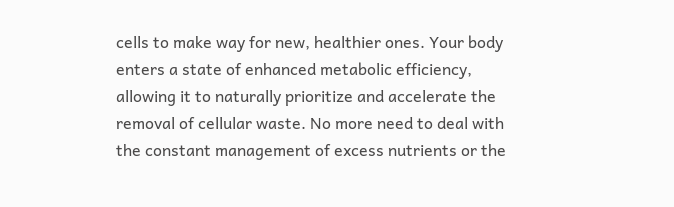cells to make way for new, healthier ones. Your body enters a state of enhanced metabolic efficiency, allowing it to naturally prioritize and accelerate the removal of cellular waste. No more need to deal with the constant management of excess nutrients or the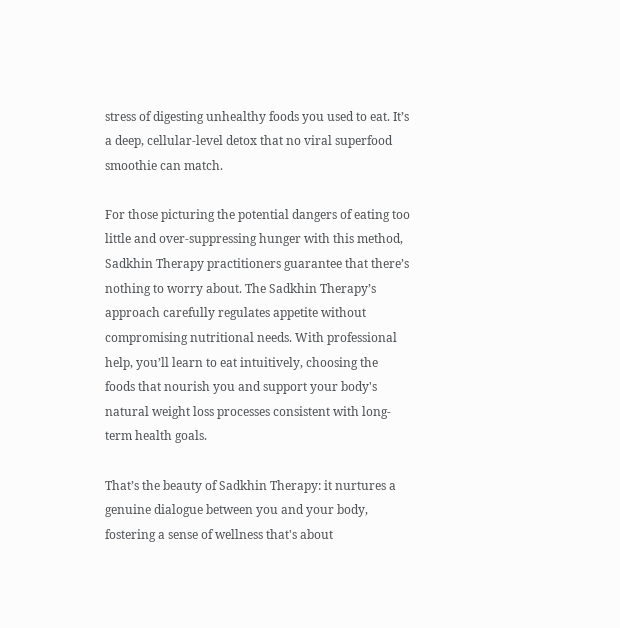stress of digesting unhealthy foods you used to eat. It’s a deep, cellular-level detox that no viral superfood smoothie can match.

For those picturing the potential dangers of eating too little and over-suppressing hunger with this method, Sadkhin Therapy practitioners guarantee that there’s nothing to worry about. The Sadkhin Therapy’s approach carefully regulates appetite without compromising nutritional needs. With professional help, you’ll learn to eat intuitively, choosing the foods that nourish you and support your body's natural weight loss processes consistent with long-term health goals.

That’s the beauty of Sadkhin Therapy: it nurtures a genuine dialogue between you and your body, fostering a sense of wellness that's about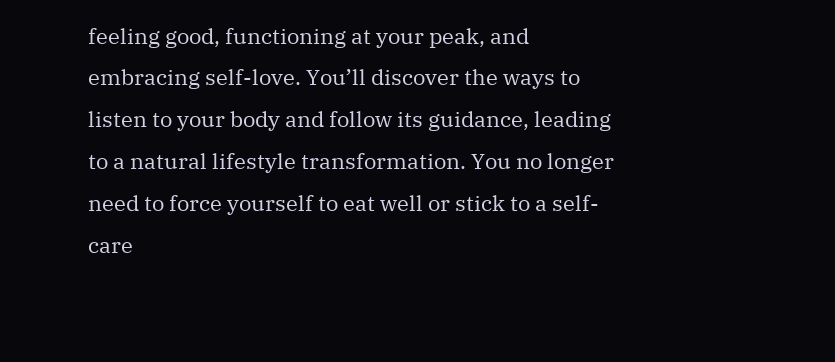feeling good, functioning at your peak, and embracing self-love. You’ll discover the ways to listen to your body and follow its guidance, leading to a natural lifestyle transformation. You no longer need to force yourself to eat well or stick to a self-care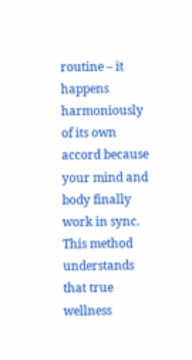routine – it happens harmoniously of its own accord because your mind and body finally work in sync. This method understands that true wellness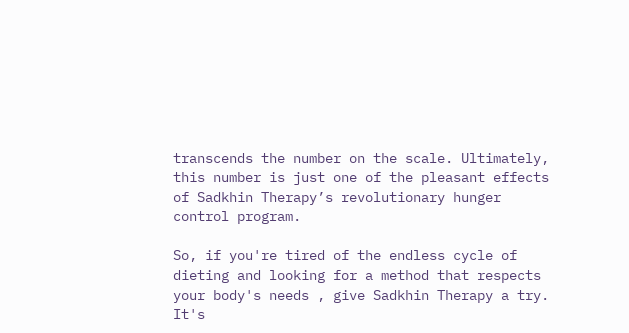transcends the number on the scale. Ultimately, this number is just one of the pleasant effects of Sadkhin Therapy’s revolutionary hunger control program.

So, if you're tired of the endless cycle of dieting and looking for a method that respects your body's needs , give Sadkhin Therapy a try. It's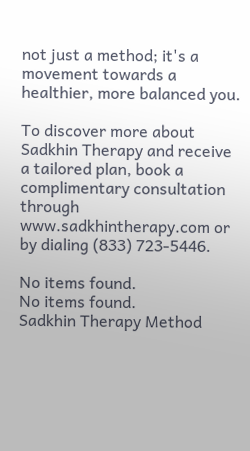not just a method; it's a movement towards a healthier, more balanced you.

To discover more about Sadkhin Therapy and receive a tailored plan, book a complimentary consultation through www.sadkhintherapy.com or by dialing (833) 723-5446.

No items found.
No items found.
Sadkhin Therapy Method